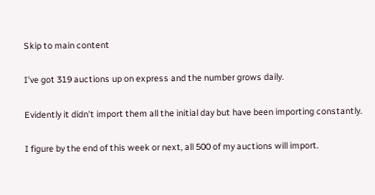Skip to main content

I've got 319 auctions up on express and the number grows daily.

Evidently it didn't import them all the initial day but have been importing constantly.

I figure by the end of this week or next, all 500 of my auctions will import.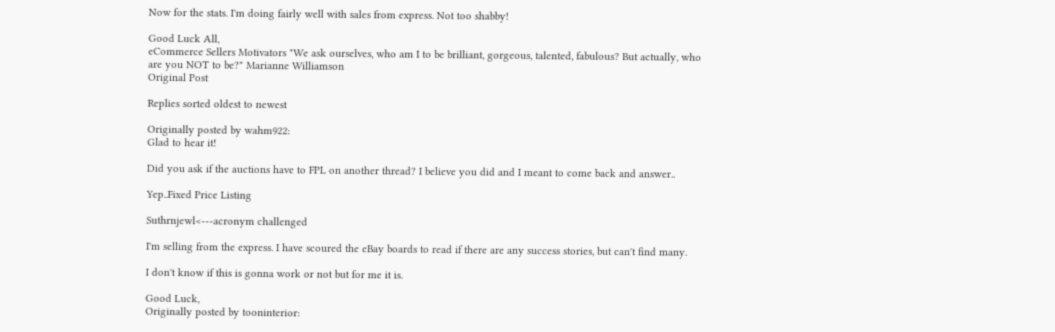Now for the stats. I'm doing fairly well with sales from express. Not too shabby!

Good Luck All,
eCommerce Sellers Motivators "We ask ourselves, who am I to be brilliant, gorgeous, talented, fabulous? But actually, who are you NOT to be?" Marianne Williamson
Original Post

Replies sorted oldest to newest

Originally posted by wahm922:
Glad to hear it!

Did you ask if the auctions have to FPL on another thread? I believe you did and I meant to come back and answer..

Yep..Fixed Price Listing

Suthrnjewl<---acronym challenged

I'm selling from the express. I have scoured the eBay boards to read if there are any success stories, but can't find many.

I don't know if this is gonna work or not but for me it is.

Good Luck,
Originally posted by tooninterior: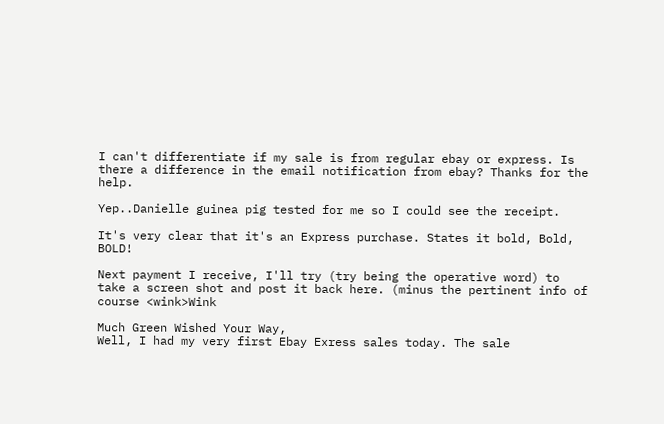I can't differentiate if my sale is from regular ebay or express. Is there a difference in the email notification from ebay? Thanks for the help.

Yep..Danielle guinea pig tested for me so I could see the receipt.

It's very clear that it's an Express purchase. States it bold, Bold, BOLD!

Next payment I receive, I'll try (try being the operative word) to take a screen shot and post it back here. (minus the pertinent info of course <wink>Wink

Much Green Wished Your Way,
Well, I had my very first Ebay Exress sales today. The sale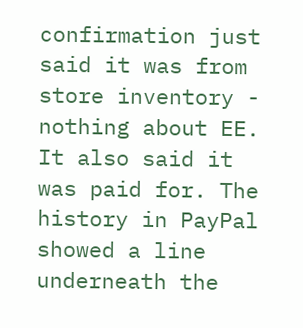confirmation just said it was from store inventory - nothing about EE. It also said it was paid for. The history in PayPal showed a line underneath the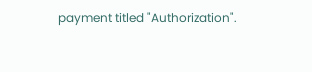payment titled "Authorization".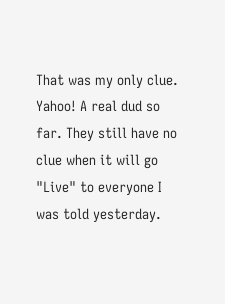That was my only clue.
Yahoo! A real dud so far. They still have no clue when it will go "Live" to everyone I was told yesterday.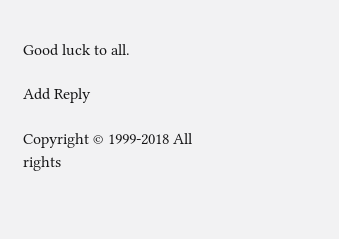Good luck to all.

Add Reply

Copyright © 1999-2018 All rights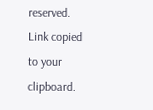reserved.
Link copied to your clipboard.